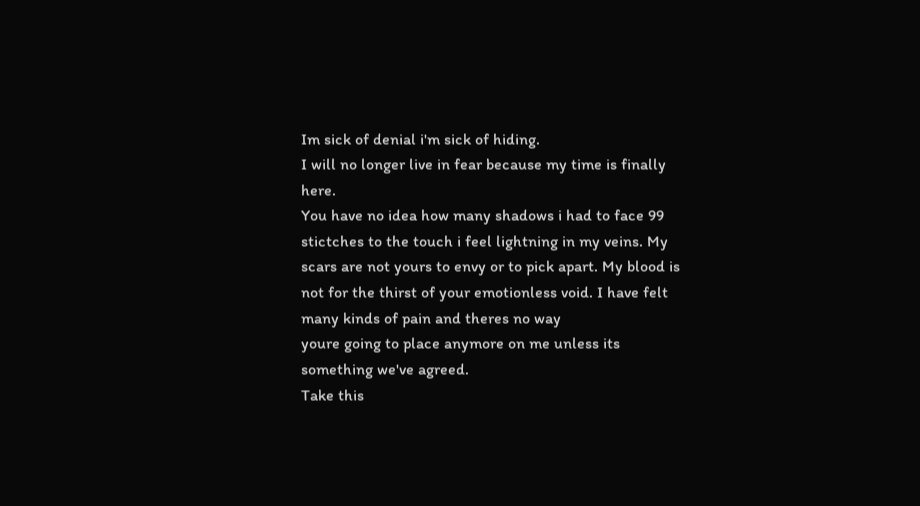Im sick of denial i'm sick of hiding.
I will no longer live in fear because my time is finally here.
You have no idea how many shadows i had to face 99 stictches to the touch i feel lightning in my veins. My scars are not yours to envy or to pick apart. My blood is not for the thirst of your emotionless void. I have felt many kinds of pain and theres no way
youre going to place anymore on me unless its something we've agreed.
Take this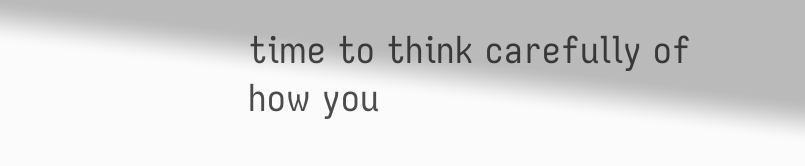time to think carefully of how you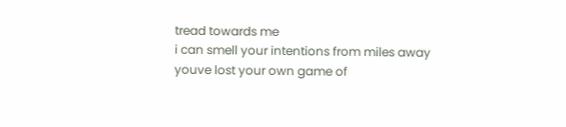tread towards me
i can smell your intentions from miles away
youve lost your own game of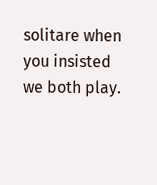solitare when you insisted we both play.